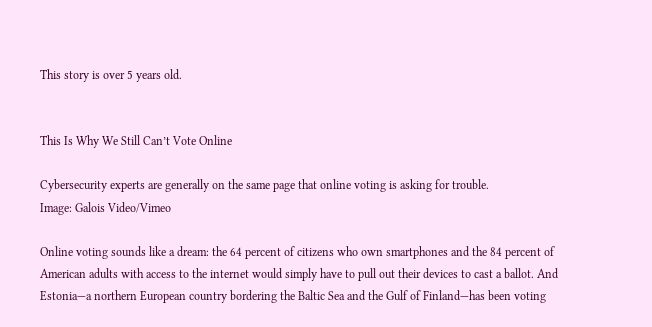This story is over 5 years old.


This Is Why We Still Can’t Vote Online

Cybersecurity experts are generally on the same page that online voting is asking for trouble.
Image: Galois Video/Vimeo

Online voting sounds like a dream: the 64 percent of citizens who own smartphones and the 84 percent of American adults with access to the internet would simply have to pull out their devices to cast a ballot. And Estonia—a northern European country bordering the Baltic Sea and the Gulf of Finland—has been voting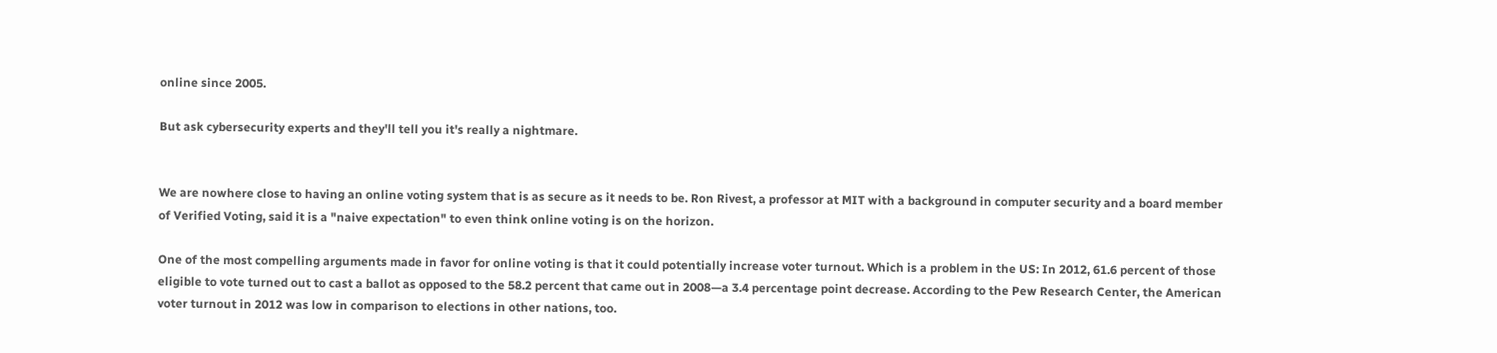online since 2005.

But ask cybersecurity experts and they'll tell you it's really a nightmare.


We are nowhere close to having an online voting system that is as secure as it needs to be. Ron Rivest, a professor at MIT with a background in computer security and a board member of Verified Voting, said it is a "naive expectation" to even think online voting is on the horizon.

One of the most compelling arguments made in favor for online voting is that it could potentially increase voter turnout. Which is a problem in the US: In 2012, 61.6 percent of those eligible to vote turned out to cast a ballot as opposed to the 58.2 percent that came out in 2008—a 3.4 percentage point decrease. According to the Pew Research Center, the American voter turnout in 2012 was low in comparison to elections in other nations, too.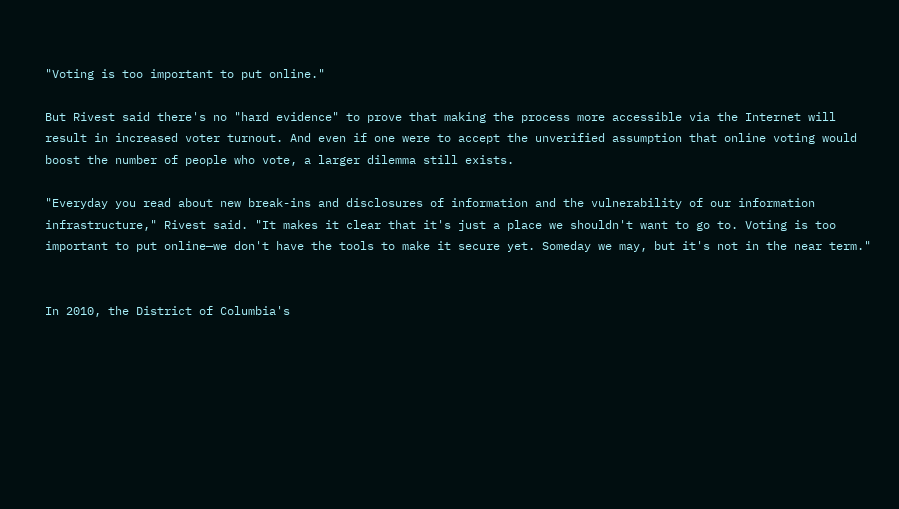"Voting is too important to put online."

But Rivest said there's no "hard evidence" to prove that making the process more accessible via the Internet will result in increased voter turnout. And even if one were to accept the unverified assumption that online voting would boost the number of people who vote, a larger dilemma still exists.

"Everyday you read about new break-ins and disclosures of information and the vulnerability of our information infrastructure," Rivest said. "It makes it clear that it's just a place we shouldn't want to go to. Voting is too important to put online—we don't have the tools to make it secure yet. Someday we may, but it's not in the near term."


In 2010, the District of Columbia's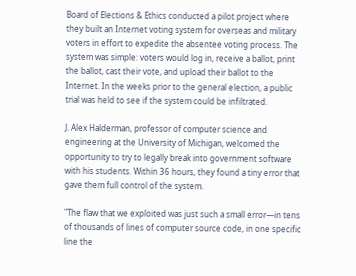Board of Elections & Ethics conducted a pilot project where they built an Internet voting system for overseas and military voters in effort to expedite the absentee voting process. The system was simple: voters would log in, receive a ballot, print the ballot, cast their vote, and upload their ballot to the Internet. In the weeks prior to the general election, a public trial was held to see if the system could be infiltrated.

J. Alex Halderman, professor of computer science and engineering at the University of Michigan, welcomed the opportunity to try to legally break into government software with his students. Within 36 hours, they found a tiny error that gave them full control of the system.

"The flaw that we exploited was just such a small error—in tens of thousands of lines of computer source code, in one specific line the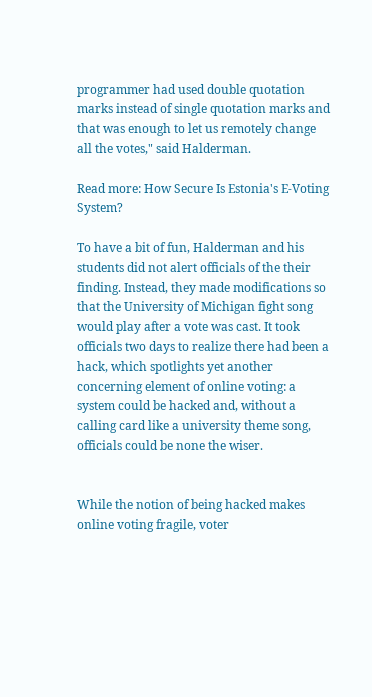programmer had used double quotation marks instead of single quotation marks and that was enough to let us remotely change all the votes," said Halderman.

Read more: How Secure Is Estonia's E-Voting System?

To have a bit of fun, Halderman and his students did not alert officials of the their finding. Instead, they made modifications so that the University of Michigan fight song would play after a vote was cast. It took officials two days to realize there had been a hack, which spotlights yet another concerning element of online voting: a system could be hacked and, without a calling card like a university theme song, officials could be none the wiser.


While the notion of being hacked makes online voting fragile, voter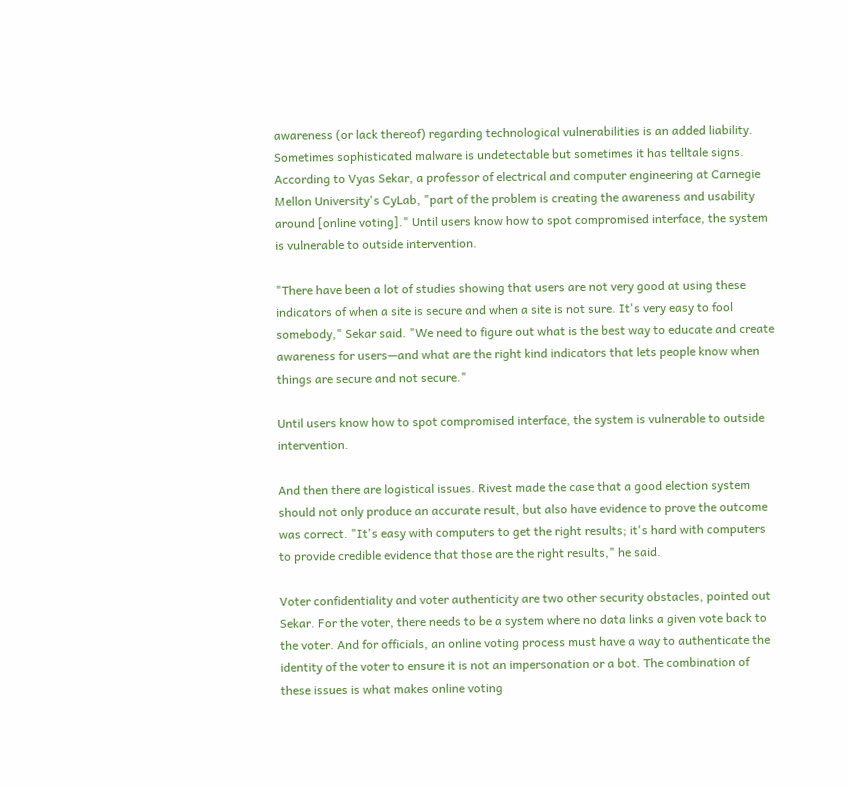awareness (or lack thereof) regarding technological vulnerabilities is an added liability. Sometimes sophisticated malware is undetectable but sometimes it has telltale signs. According to Vyas Sekar, a professor of electrical and computer engineering at Carnegie Mellon University's CyLab, "part of the problem is creating the awareness and usability around [online voting]." Until users know how to spot compromised interface, the system is vulnerable to outside intervention.

"There have been a lot of studies showing that users are not very good at using these indicators of when a site is secure and when a site is not sure. It's very easy to fool somebody," Sekar said. "We need to figure out what is the best way to educate and create awareness for users—and what are the right kind indicators that lets people know when things are secure and not secure."

Until users know how to spot compromised interface, the system is vulnerable to outside intervention.

And then there are logistical issues. Rivest made the case that a good election system should not only produce an accurate result, but also have evidence to prove the outcome was correct. "It's easy with computers to get the right results; it's hard with computers to provide credible evidence that those are the right results," he said.

Voter confidentiality and voter authenticity are two other security obstacles, pointed out Sekar. For the voter, there needs to be a system where no data links a given vote back to the voter. And for officials, an online voting process must have a way to authenticate the identity of the voter to ensure it is not an impersonation or a bot. The combination of these issues is what makes online voting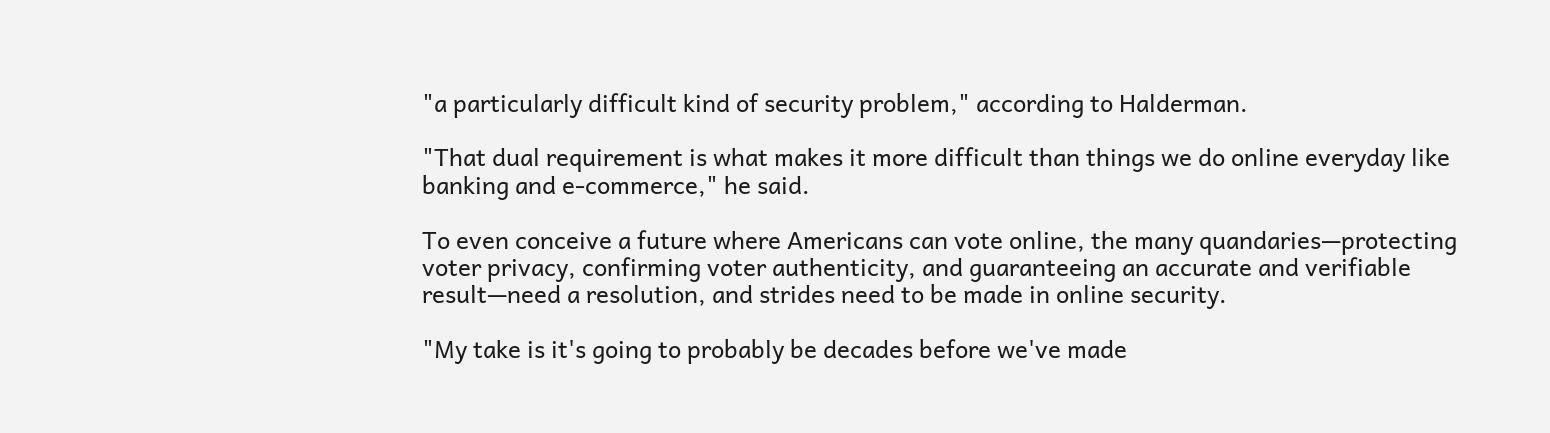"a particularly difficult kind of security problem," according to Halderman.

"That dual requirement is what makes it more difficult than things we do online everyday like banking and e-commerce," he said.

To even conceive a future where Americans can vote online, the many quandaries—protecting voter privacy, confirming voter authenticity, and guaranteeing an accurate and verifiable result—need a resolution, and strides need to be made in online security.

"My take is it's going to probably be decades before we've made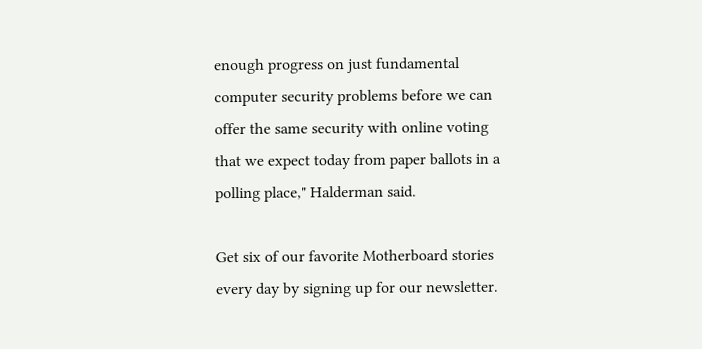enough progress on just fundamental computer security problems before we can offer the same security with online voting that we expect today from paper ballots in a polling place," Halderman said.

Get six of our favorite Motherboard stories every day by signing up for our newsletter.